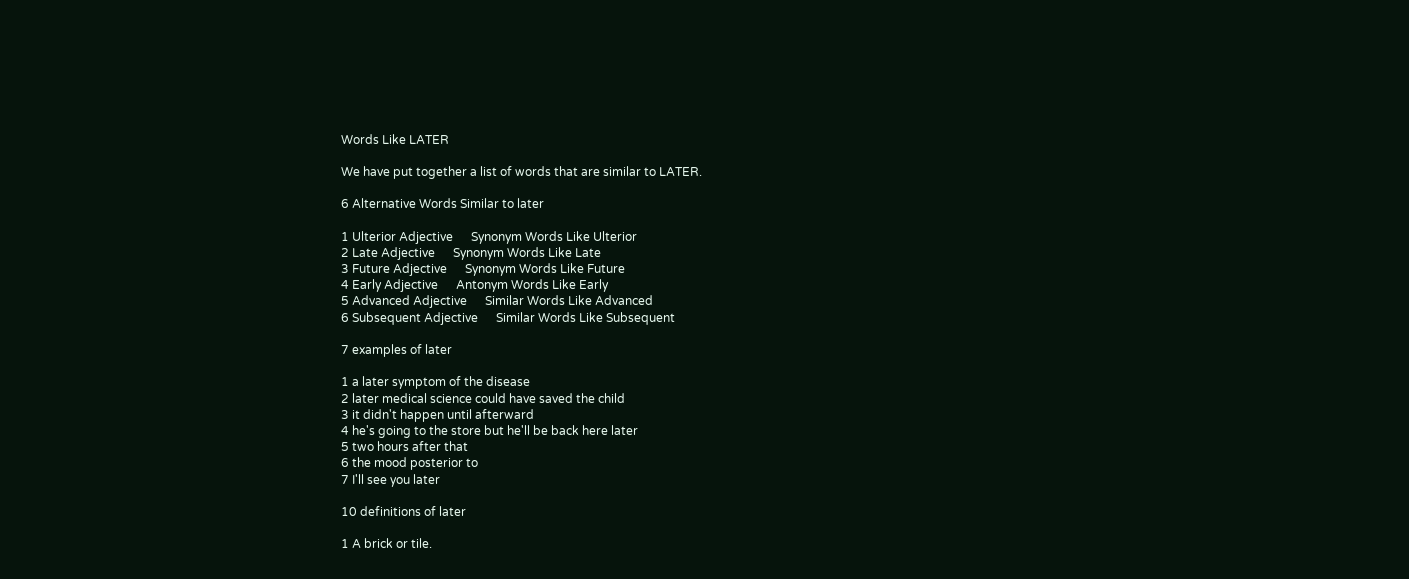Words Like LATER

We have put together a list of words that are similar to LATER.

6 Alternative Words Similar to later

1 Ulterior Adjective      Synonym Words Like Ulterior
2 Late Adjective      Synonym Words Like Late
3 Future Adjective      Synonym Words Like Future
4 Early Adjective      Antonym Words Like Early
5 Advanced Adjective      Similar Words Like Advanced
6 Subsequent Adjective      Similar Words Like Subsequent

7 examples of later

1 a later symptom of the disease
2 later medical science could have saved the child
3 it didn't happen until afterward
4 he's going to the store but he'll be back here later
5 two hours after that
6 the mood posterior to
7 I'll see you later

10 definitions of later

1 A brick or tile.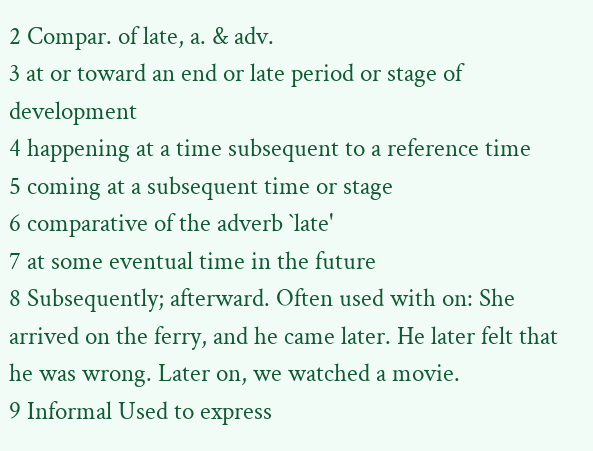2 Compar. of late, a. & adv.
3 at or toward an end or late period or stage of development
4 happening at a time subsequent to a reference time
5 coming at a subsequent time or stage
6 comparative of the adverb `late'
7 at some eventual time in the future
8 Subsequently; afterward. Often used with on: She arrived on the ferry, and he came later. He later felt that he was wrong. Later on, we watched a movie.
9 Informal Used to express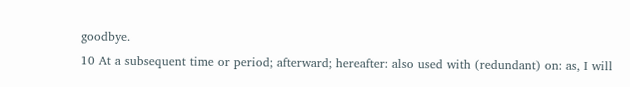goodbye.
10 At a subsequent time or period; afterward; hereafter: also used with (redundant) on: as, I will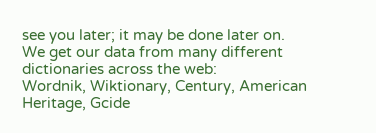see you later; it may be done later on.
We get our data from many different dictionaries across the web:
Wordnik, Wiktionary, Century, American Heritage, Gcide